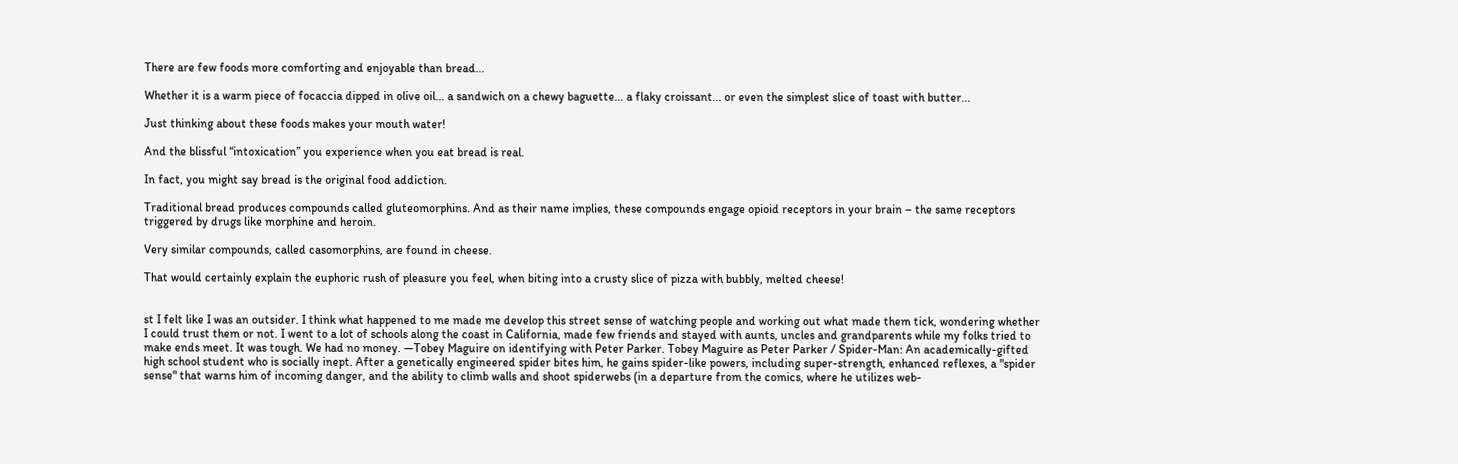There are few foods more comforting and enjoyable than bread...

Whether it is a warm piece of focaccia dipped in olive oil... a sandwich on a chewy baguette... a flaky croissant... or even the simplest slice of toast with butter...

Just thinking about these foods makes your mouth water!

And the blissful “intoxication” you experience when you eat bread is real.

In fact, you might say bread is the original food addiction.

Traditional bread produces compounds called gluteomorphins. And as their name implies, these compounds engage opioid receptors in your brain – the same receptors triggered by drugs like morphine and heroin.

Very similar compounds, called casomorphins, are found in cheese.

That would certainly explain the euphoric rush of pleasure you feel, when biting into a crusty slice of pizza with bubbly, melted cheese!


st I felt like I was an outsider. I think what happened to me made me develop this street sense of watching people and working out what made them tick, wondering whether I could trust them or not. I went to a lot of schools along the coast in California, made few friends and stayed with aunts, uncles and grandparents while my folks tried to make ends meet. It was tough. We had no money. —Tobey Maguire on identifying with Peter Parker. Tobey Maguire as Peter Parker / Spider-Man: An academically-gifted high school student who is socially inept. After a genetically engineered spider bites him, he gains spider-like powers, including super-strength, enhanced reflexes, a "spider sense" that warns him of incoming danger, and the ability to climb walls and shoot spiderwebs (in a departure from the comics, where he utilizes web-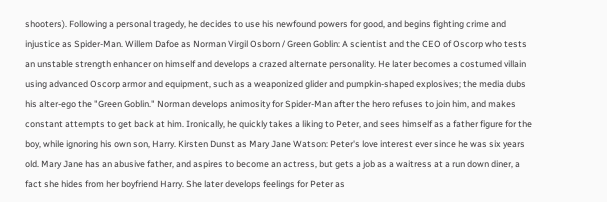shooters). Following a personal tragedy, he decides to use his newfound powers for good, and begins fighting crime and injustice as Spider-Man. Willem Dafoe as Norman Virgil Osborn / Green Goblin: A scientist and the CEO of Oscorp who tests an unstable strength enhancer on himself and develops a crazed alternate personality. He later becomes a costumed villain using advanced Oscorp armor and equipment, such as a weaponized glider and pumpkin-shaped explosives; the media dubs his alter-ego the "Green Goblin." Norman develops animosity for Spider-Man after the hero refuses to join him, and makes constant attempts to get back at him. Ironically, he quickly takes a liking to Peter, and sees himself as a father figure for the boy, while ignoring his own son, Harry. Kirsten Dunst as Mary Jane Watson: Peter's love interest ever since he was six years old. Mary Jane has an abusive father, and aspires to become an actress, but gets a job as a waitress at a run down diner, a fact she hides from her boyfriend Harry. She later develops feelings for Peter as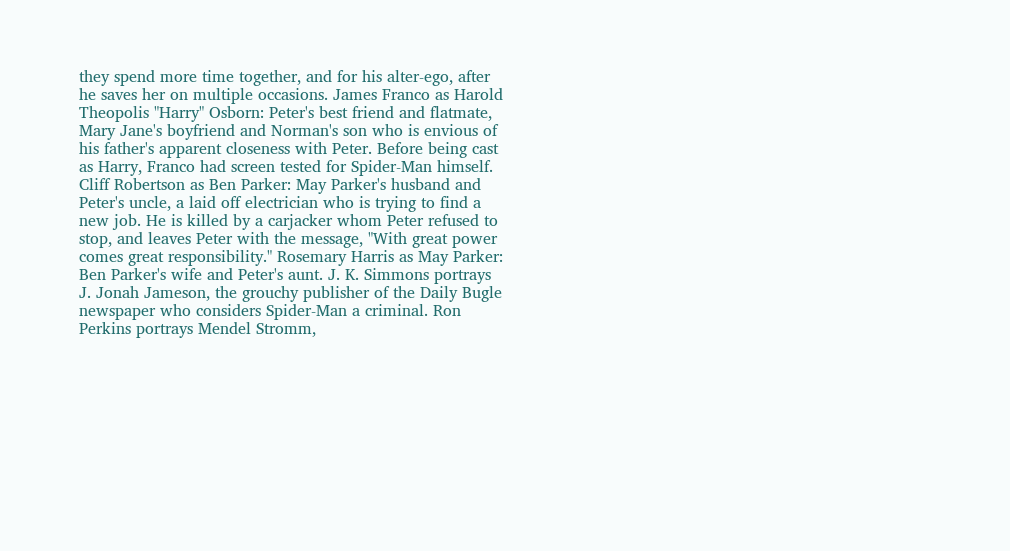they spend more time together, and for his alter-ego, after he saves her on multiple occasions. James Franco as Harold Theopolis "Harry" Osborn: Peter's best friend and flatmate, Mary Jane's boyfriend and Norman's son who is envious of his father's apparent closeness with Peter. Before being cast as Harry, Franco had screen tested for Spider-Man himself. Cliff Robertson as Ben Parker: May Parker's husband and Peter's uncle, a laid off electrician who is trying to find a new job. He is killed by a carjacker whom Peter refused to stop, and leaves Peter with the message, "With great power comes great responsibility." Rosemary Harris as May Parker: Ben Parker's wife and Peter's aunt. J. K. Simmons portrays J. Jonah Jameson, the grouchy publisher of the Daily Bugle newspaper who considers Spider-Man a criminal. Ron Perkins portrays Mendel Stromm,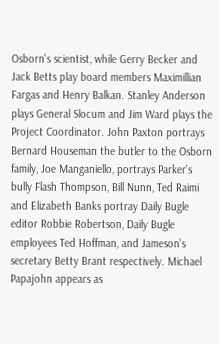Osborn's scientist, while Gerry Becker and Jack Betts play board members Maximillian Fargas and Henry Balkan. Stanley Anderson plays General Slocum and Jim Ward plays the Project Coordinator. John Paxton portrays Bernard Houseman the butler to the Osborn family, Joe Manganiello, portrays Parker's bully Flash Thompson, Bill Nunn, Ted Raimi and Elizabeth Banks portray Daily Bugle editor Robbie Robertson, Daily Bugle employees Ted Hoffman, and Jameson's secretary Betty Brant respectively. Michael Papajohn appears as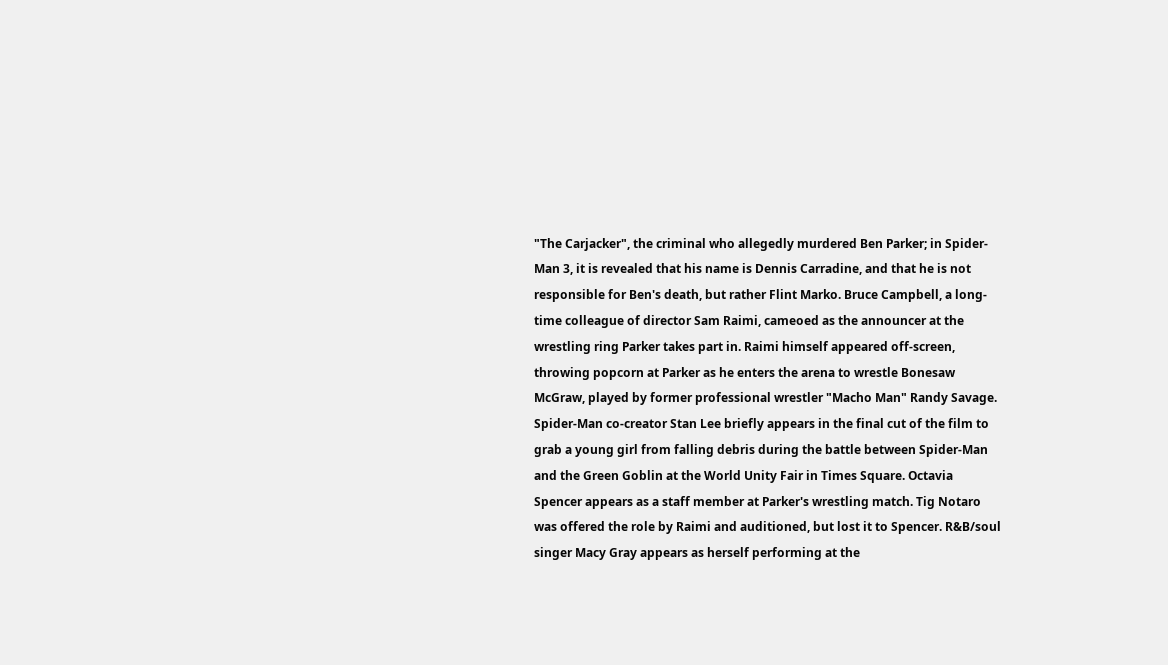"The Carjacker", the criminal who allegedly murdered Ben Parker; in Spider-Man 3, it is revealed that his name is Dennis Carradine, and that he is not responsible for Ben's death, but rather Flint Marko. Bruce Campbell, a long-time colleague of director Sam Raimi, cameoed as the announcer at the wrestling ring Parker takes part in. Raimi himself appeared off-screen, throwing popcorn at Parker as he enters the arena to wrestle Bonesaw McGraw, played by former professional wrestler "Macho Man" Randy Savage. Spider-Man co-creator Stan Lee briefly appears in the final cut of the film to grab a young girl from falling debris during the battle between Spider-Man and the Green Goblin at the World Unity Fair in Times Square. Octavia Spencer appears as a staff member at Parker's wrestling match. Tig Notaro was offered the role by Raimi and auditioned, but lost it to Spencer. R&B/soul singer Macy Gray appears as herself performing at the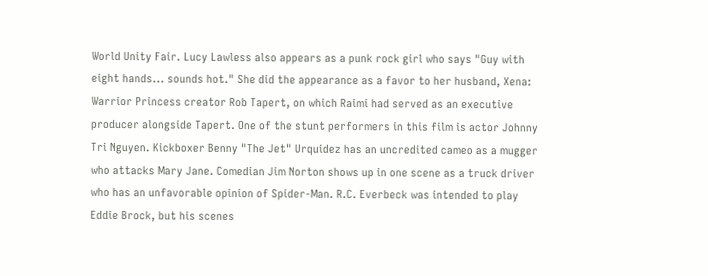World Unity Fair. Lucy Lawless also appears as a punk rock girl who says "Guy with eight hands... sounds hot." She did the appearance as a favor to her husband, Xena: Warrior Princess creator Rob Tapert, on which Raimi had served as an executive producer alongside Tapert. One of the stunt performers in this film is actor Johnny Tri Nguyen. Kickboxer Benny "The Jet" Urquidez has an uncredited cameo as a mugger who attacks Mary Jane. Comedian Jim Norton shows up in one scene as a truck driver who has an unfavorable opinion of Spider-Man. R.C. Everbeck was intended to play Eddie Brock, but his scenes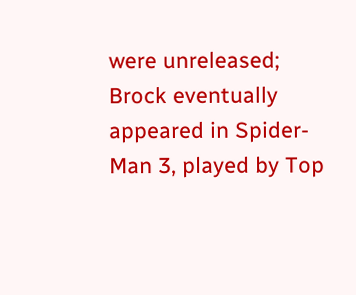were unreleased; Brock eventually appeared in Spider-Man 3, played by Top